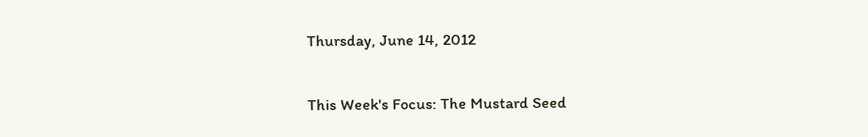Thursday, June 14, 2012

This Week's Focus: The Mustard Seed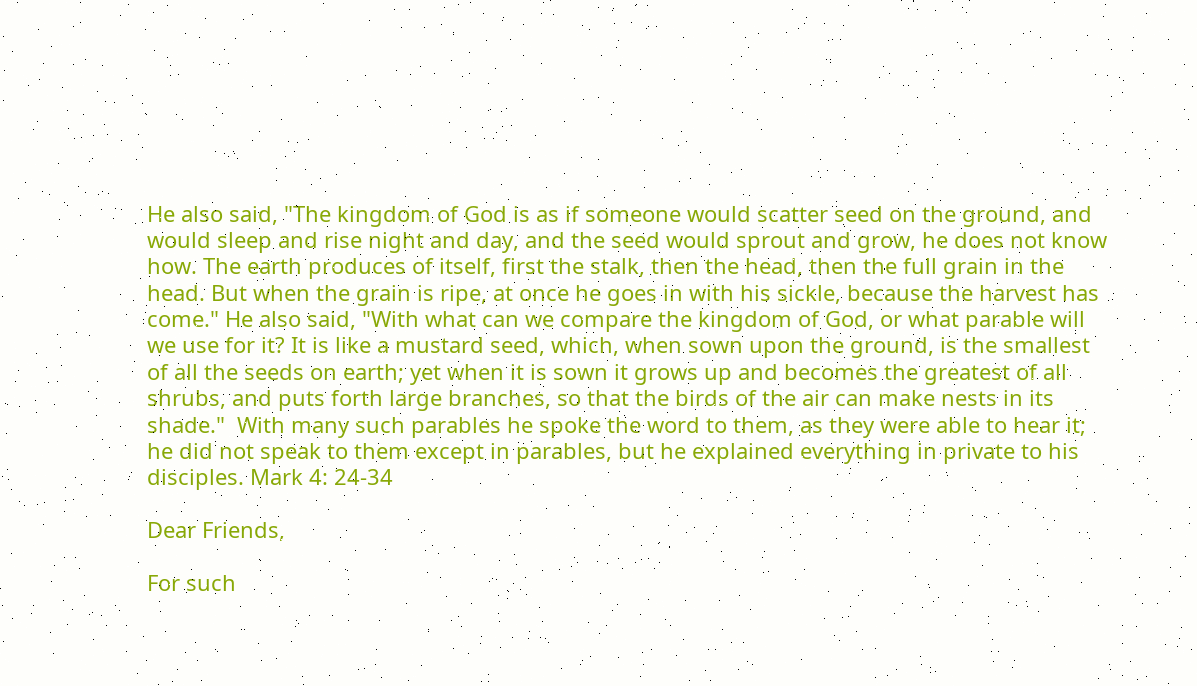He also said, "The kingdom of God is as if someone would scatter seed on the ground, and would sleep and rise night and day, and the seed would sprout and grow, he does not know how. The earth produces of itself, first the stalk, then the head, then the full grain in the head. But when the grain is ripe, at once he goes in with his sickle, because the harvest has come." He also said, "With what can we compare the kingdom of God, or what parable will we use for it? It is like a mustard seed, which, when sown upon the ground, is the smallest of all the seeds on earth; yet when it is sown it grows up and becomes the greatest of all shrubs, and puts forth large branches, so that the birds of the air can make nests in its shade."  With many such parables he spoke the word to them, as they were able to hear it; he did not speak to them except in parables, but he explained everything in private to his disciples. Mark 4: 24-34

Dear Friends,

For such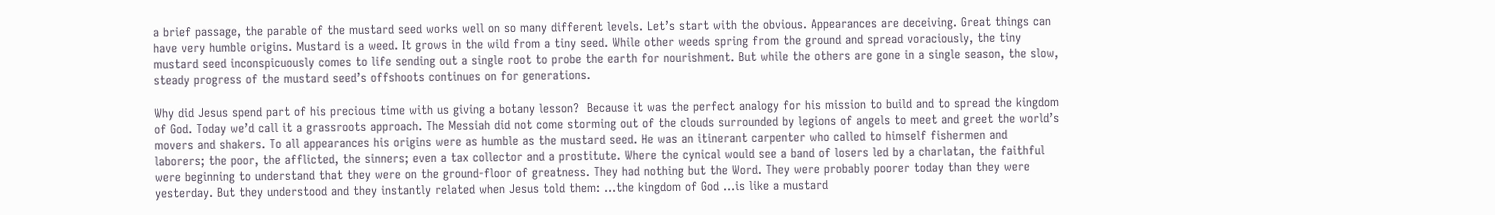a brief passage, the parable of the mustard seed works well on so many different levels. Let’s start with the obvious. Appearances are deceiving. Great things can have very humble origins. Mustard is a weed. It grows in the wild from a tiny seed. While other weeds spring from the ground and spread voraciously, the tiny mustard seed inconspicuously comes to life sending out a single root to probe the earth for nourishment. But while the others are gone in a single season, the slow, steady progress of the mustard seed’s offshoots continues on for generations.

Why did Jesus spend part of his precious time with us giving a botany lesson?  Because it was the perfect analogy for his mission to build and to spread the kingdom of God. Today we’d call it a grassroots approach. The Messiah did not come storming out of the clouds surrounded by legions of angels to meet and greet the world’s movers and shakers. To all appearances his origins were as humble as the mustard seed. He was an itinerant carpenter who called to himself fishermen and laborers; the poor, the afflicted, the sinners; even a tax collector and a prostitute. Where the cynical would see a band of losers led by a charlatan, the faithful were beginning to understand that they were on the ground-floor of greatness. They had nothing but the Word. They were probably poorer today than they were yesterday. But they understood and they instantly related when Jesus told them: …the kingdom of God …is like a mustard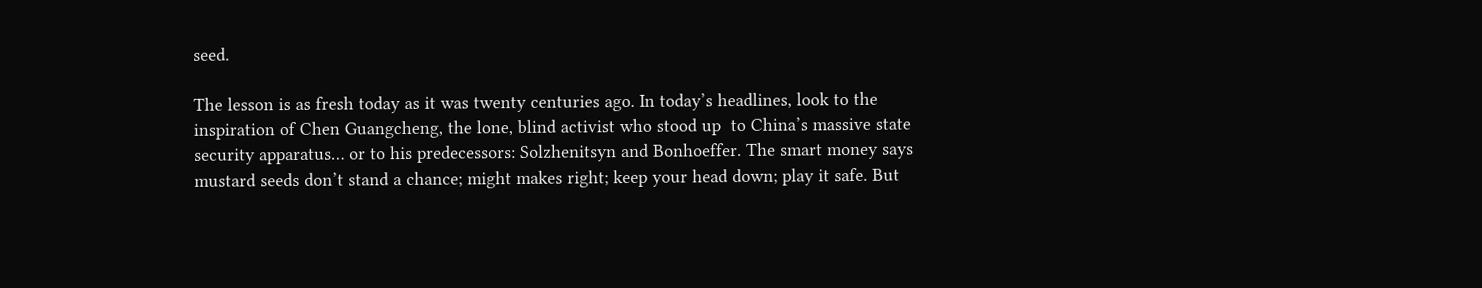seed.

The lesson is as fresh today as it was twenty centuries ago. In today’s headlines, look to the inspiration of Chen Guangcheng, the lone, blind activist who stood up  to China’s massive state security apparatus… or to his predecessors: Solzhenitsyn and Bonhoeffer. The smart money says mustard seeds don’t stand a chance; might makes right; keep your head down; play it safe. But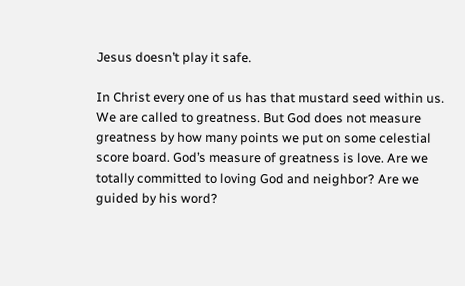Jesus doesn’t play it safe.

In Christ every one of us has that mustard seed within us. We are called to greatness. But God does not measure greatness by how many points we put on some celestial score board. God’s measure of greatness is love. Are we totally committed to loving God and neighbor? Are we guided by his word?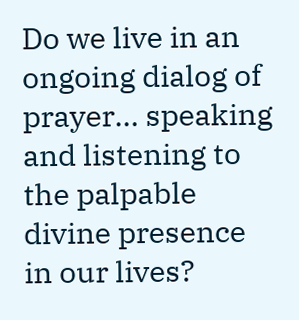Do we live in an ongoing dialog of prayer… speaking and listening to the palpable divine presence in our lives?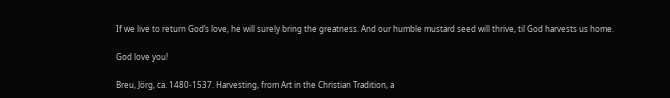If we live to return God’s love, he will surely bring the greatness. And our humble mustard seed will thrive, til God harvests us home.

God love you!

Breu, Jörg, ca. 1480-1537. Harvesting, from Art in the Christian Tradition, a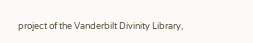project of the Vanderbilt Divinity Library,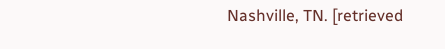Nashville, TN. [retrieved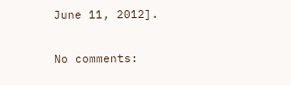June 11, 2012].

No comments: